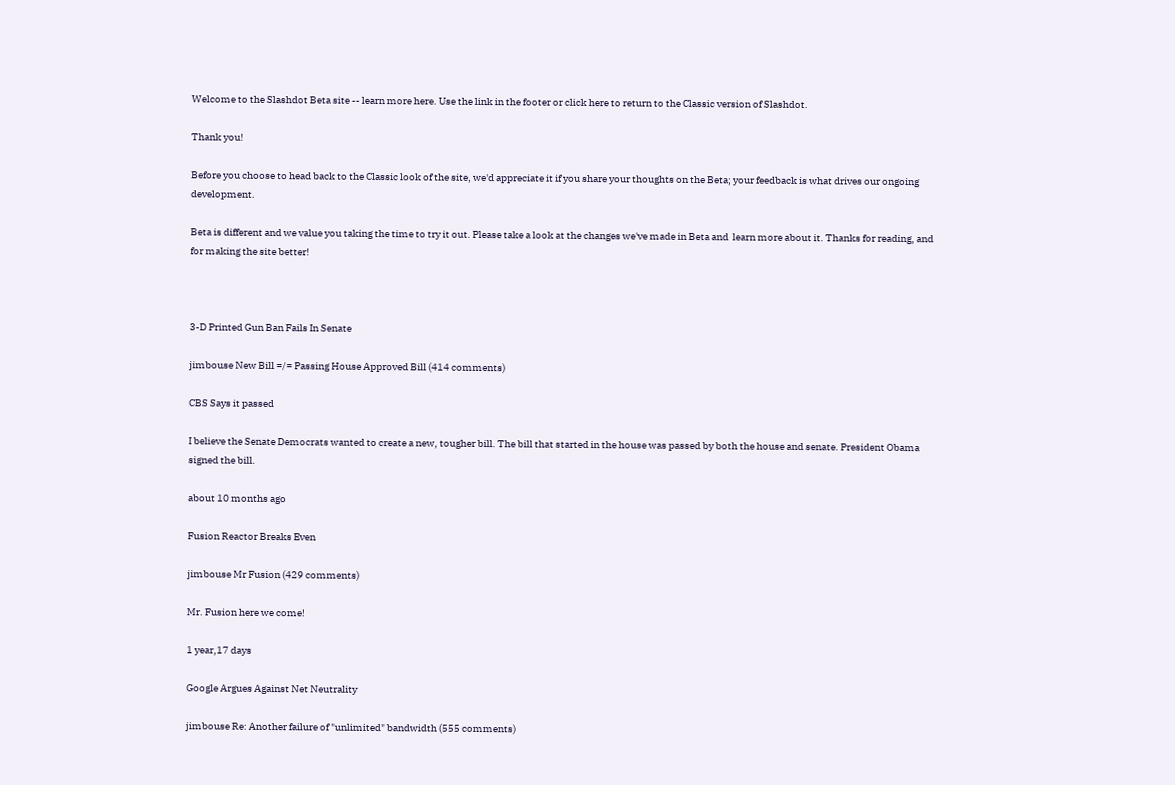Welcome to the Slashdot Beta site -- learn more here. Use the link in the footer or click here to return to the Classic version of Slashdot.

Thank you!

Before you choose to head back to the Classic look of the site, we'd appreciate it if you share your thoughts on the Beta; your feedback is what drives our ongoing development.

Beta is different and we value you taking the time to try it out. Please take a look at the changes we've made in Beta and  learn more about it. Thanks for reading, and for making the site better!



3-D Printed Gun Ban Fails In Senate

jimbouse New Bill =/= Passing House Approved Bill (414 comments)

CBS Says it passed

I believe the Senate Democrats wanted to create a new, tougher bill. The bill that started in the house was passed by both the house and senate. President Obama signed the bill.

about 10 months ago

Fusion Reactor Breaks Even

jimbouse Mr Fusion (429 comments)

Mr. Fusion here we come!

1 year,17 days

Google Argues Against Net Neutrality

jimbouse Re: Another failure of "unlimited" bandwidth (555 comments)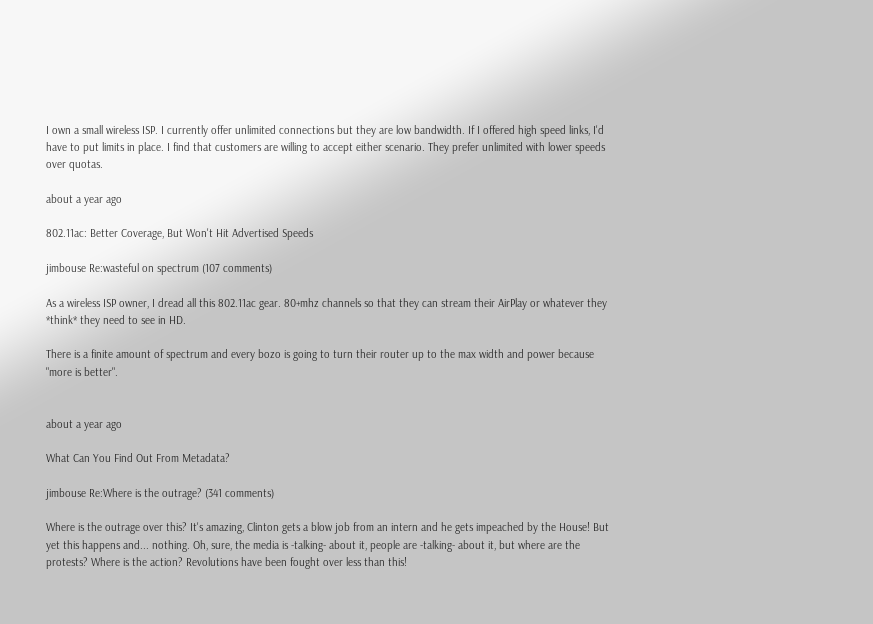I own a small wireless ISP. I currently offer unlimited connections but they are low bandwidth. If I offered high speed links, I'd have to put limits in place. I find that customers are willing to accept either scenario. They prefer unlimited with lower speeds over quotas.

about a year ago

802.11ac: Better Coverage, But Won't Hit Advertised Speeds

jimbouse Re:wasteful on spectrum (107 comments)

As a wireless ISP owner, I dread all this 802.11ac gear. 80+mhz channels so that they can stream their AirPlay or whatever they *think* they need to see in HD.

There is a finite amount of spectrum and every bozo is going to turn their router up to the max width and power because "more is better".


about a year ago

What Can You Find Out From Metadata?

jimbouse Re:Where is the outrage? (341 comments)

Where is the outrage over this? It's amazing, Clinton gets a blow job from an intern and he gets impeached by the House! But yet this happens and... nothing. Oh, sure, the media is -talking- about it, people are -talking- about it, but where are the protests? Where is the action? Revolutions have been fought over less than this!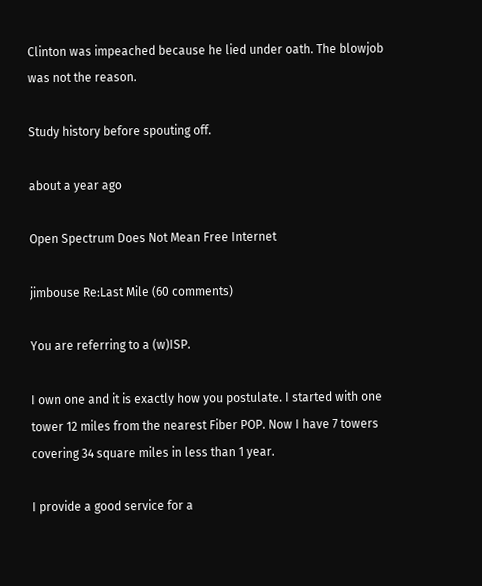Clinton was impeached because he lied under oath. The blowjob was not the reason.

Study history before spouting off.

about a year ago

Open Spectrum Does Not Mean Free Internet

jimbouse Re:Last Mile (60 comments)

You are referring to a (w)ISP.

I own one and it is exactly how you postulate. I started with one tower 12 miles from the nearest Fiber POP. Now I have 7 towers covering 34 square miles in less than 1 year.

I provide a good service for a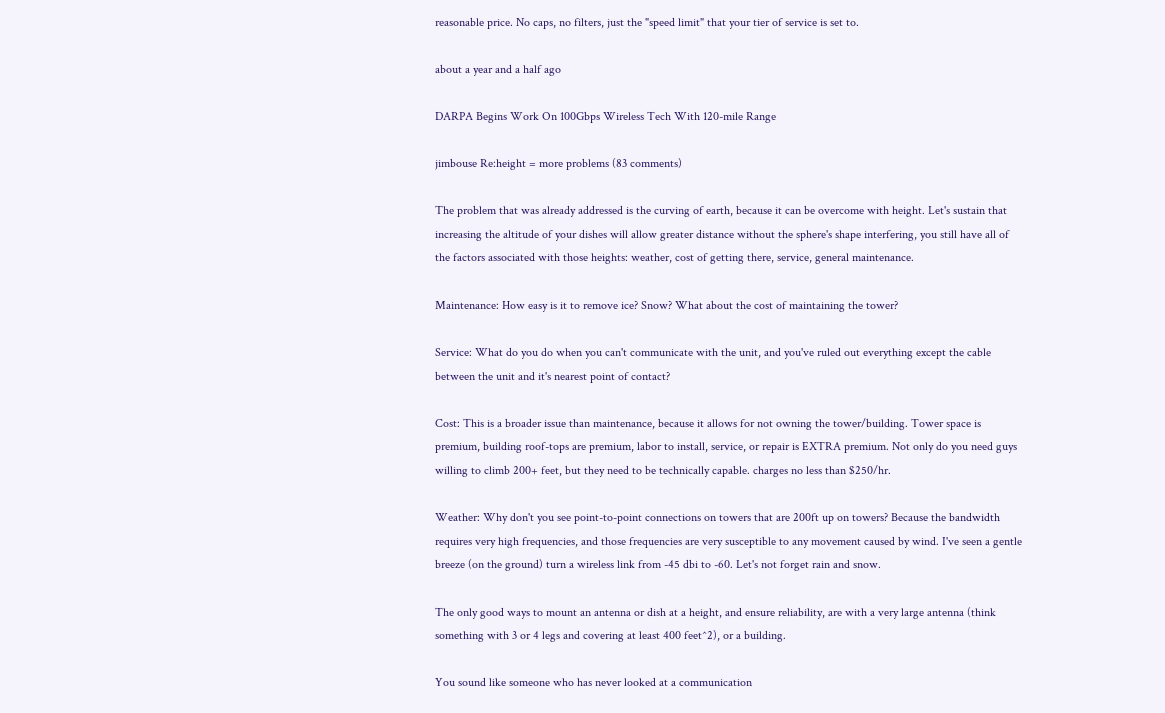reasonable price. No caps, no filters, just the "speed limit" that your tier of service is set to.

about a year and a half ago

DARPA Begins Work On 100Gbps Wireless Tech With 120-mile Range

jimbouse Re:height = more problems (83 comments)

The problem that was already addressed is the curving of earth, because it can be overcome with height. Let's sustain that increasing the altitude of your dishes will allow greater distance without the sphere's shape interfering, you still have all of the factors associated with those heights: weather, cost of getting there, service, general maintenance.

Maintenance: How easy is it to remove ice? Snow? What about the cost of maintaining the tower?

Service: What do you do when you can't communicate with the unit, and you've ruled out everything except the cable between the unit and it's nearest point of contact?

Cost: This is a broader issue than maintenance, because it allows for not owning the tower/building. Tower space is premium, building roof-tops are premium, labor to install, service, or repair is EXTRA premium. Not only do you need guys willing to climb 200+ feet, but they need to be technically capable. charges no less than $250/hr.

Weather: Why don't you see point-to-point connections on towers that are 200ft up on towers? Because the bandwidth requires very high frequencies, and those frequencies are very susceptible to any movement caused by wind. I've seen a gentle breeze (on the ground) turn a wireless link from -45 dbi to -60. Let's not forget rain and snow.

The only good ways to mount an antenna or dish at a height, and ensure reliability, are with a very large antenna (think something with 3 or 4 legs and covering at least 400 feet^2), or a building.

You sound like someone who has never looked at a communication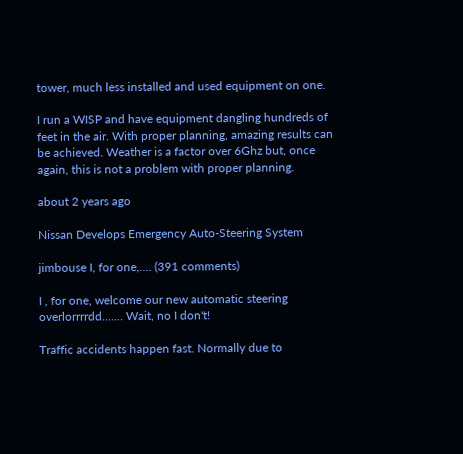tower, much less installed and used equipment on one.

I run a WISP and have equipment dangling hundreds of feet in the air. With proper planning, amazing results can be achieved. Weather is a factor over 6Ghz but, once again, this is not a problem with proper planning.

about 2 years ago

Nissan Develops Emergency Auto-Steering System

jimbouse I, for one,.... (391 comments)

I , for one, welcome our new automatic steering overlorrrrdd....... Wait, no I don't!

Traffic accidents happen fast. Normally due to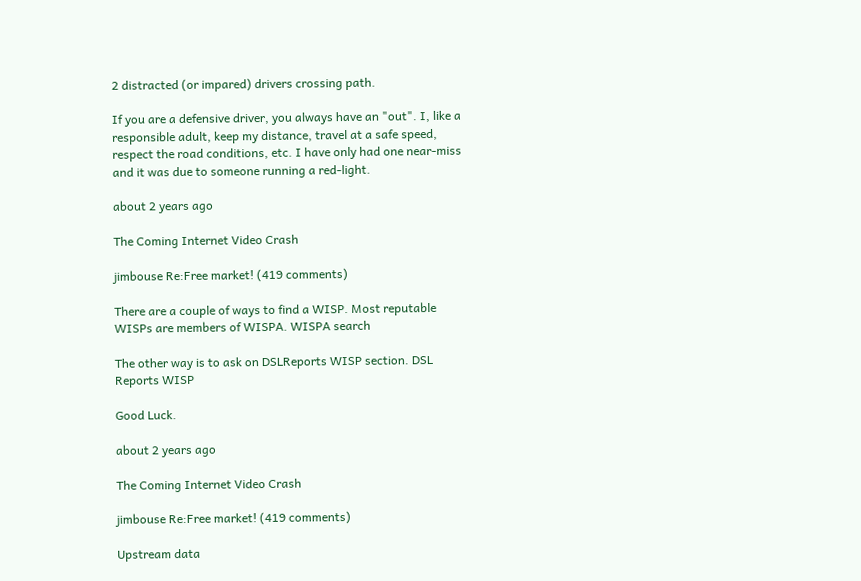2 distracted (or impared) drivers crossing path.

If you are a defensive driver, you always have an "out". I, like a responsible adult, keep my distance, travel at a safe speed, respect the road conditions, etc. I have only had one near-miss and it was due to someone running a red-light.

about 2 years ago

The Coming Internet Video Crash

jimbouse Re:Free market! (419 comments)

There are a couple of ways to find a WISP. Most reputable WISPs are members of WISPA. WISPA search

The other way is to ask on DSLReports WISP section. DSL Reports WISP

Good Luck.

about 2 years ago

The Coming Internet Video Crash

jimbouse Re:Free market! (419 comments)

Upstream data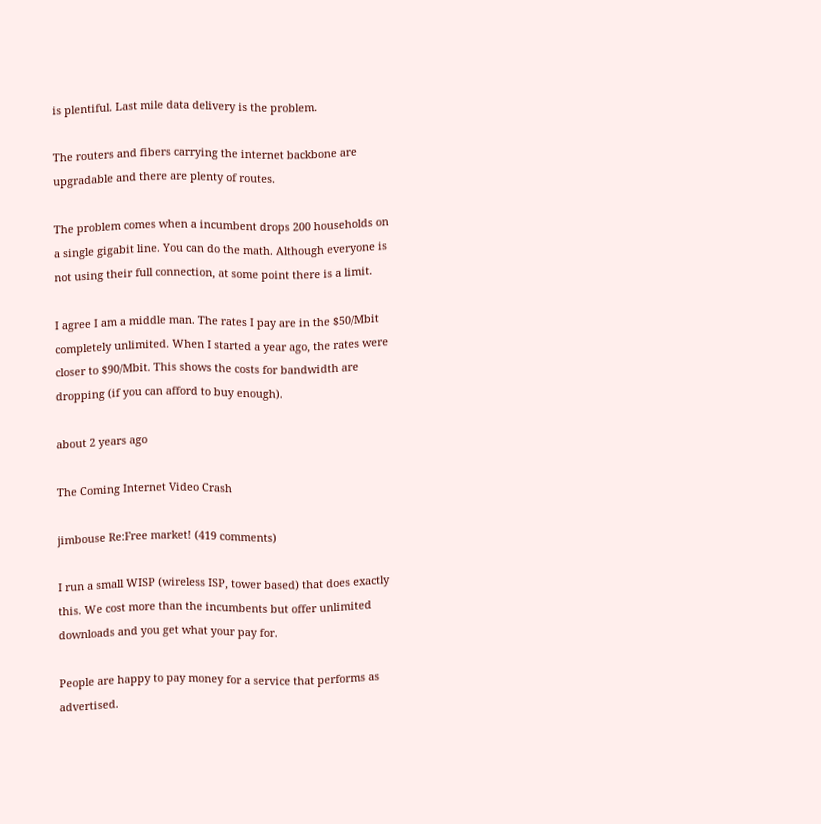is plentiful. Last mile data delivery is the problem.

The routers and fibers carrying the internet backbone are upgradable and there are plenty of routes.

The problem comes when a incumbent drops 200 households on a single gigabit line. You can do the math. Although everyone is not using their full connection, at some point there is a limit.

I agree I am a middle man. The rates I pay are in the $50/Mbit completely unlimited. When I started a year ago, the rates were closer to $90/Mbit. This shows the costs for bandwidth are dropping (if you can afford to buy enough).

about 2 years ago

The Coming Internet Video Crash

jimbouse Re:Free market! (419 comments)

I run a small WISP (wireless ISP, tower based) that does exactly this. We cost more than the incumbents but offer unlimited downloads and you get what your pay for.

People are happy to pay money for a service that performs as advertised.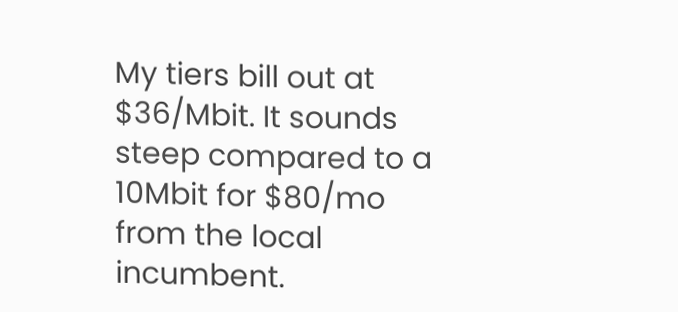My tiers bill out at $36/Mbit. It sounds steep compared to a 10Mbit for $80/mo from the local incumbent.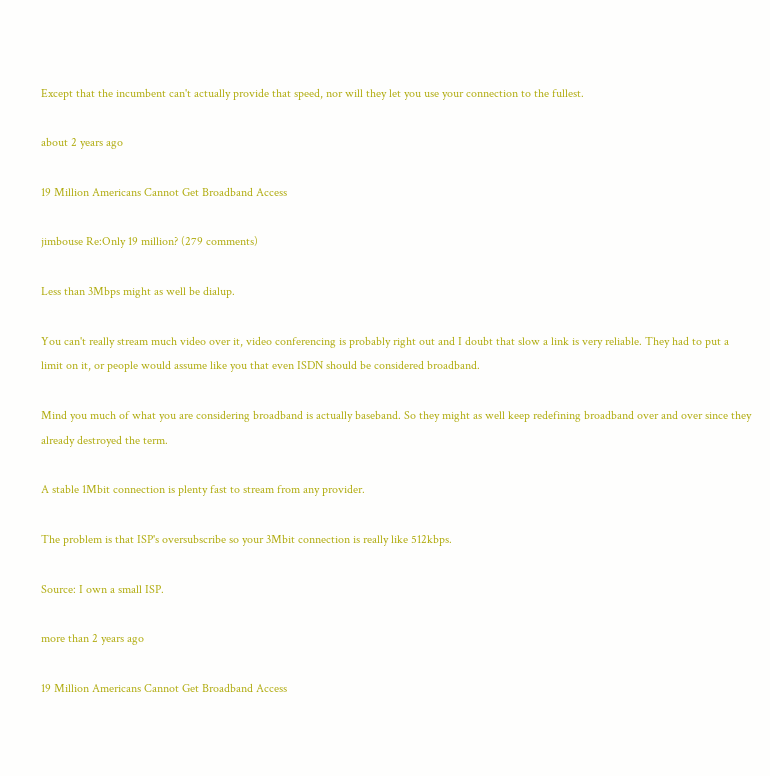Except that the incumbent can't actually provide that speed, nor will they let you use your connection to the fullest.

about 2 years ago

19 Million Americans Cannot Get Broadband Access

jimbouse Re:Only 19 million? (279 comments)

Less than 3Mbps might as well be dialup.

You can't really stream much video over it, video conferencing is probably right out and I doubt that slow a link is very reliable. They had to put a limit on it, or people would assume like you that even ISDN should be considered broadband.

Mind you much of what you are considering broadband is actually baseband. So they might as well keep redefining broadband over and over since they already destroyed the term.

A stable 1Mbit connection is plenty fast to stream from any provider.

The problem is that ISP's oversubscribe so your 3Mbit connection is really like 512kbps.

Source: I own a small ISP.

more than 2 years ago

19 Million Americans Cannot Get Broadband Access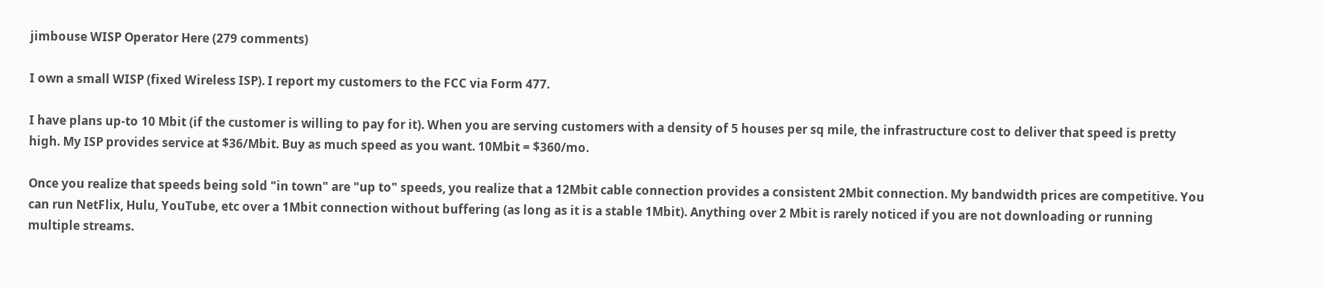jimbouse WISP Operator Here (279 comments)

I own a small WISP (fixed Wireless ISP). I report my customers to the FCC via Form 477.

I have plans up-to 10 Mbit (if the customer is willing to pay for it). When you are serving customers with a density of 5 houses per sq mile, the infrastructure cost to deliver that speed is pretty high. My ISP provides service at $36/Mbit. Buy as much speed as you want. 10Mbit = $360/mo.

Once you realize that speeds being sold "in town" are "up to" speeds, you realize that a 12Mbit cable connection provides a consistent 2Mbit connection. My bandwidth prices are competitive. You can run NetFlix, Hulu, YouTube, etc over a 1Mbit connection without buffering (as long as it is a stable 1Mbit). Anything over 2 Mbit is rarely noticed if you are not downloading or running multiple streams.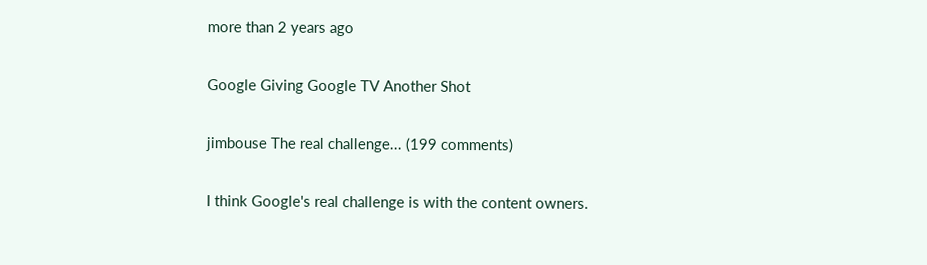more than 2 years ago

Google Giving Google TV Another Shot

jimbouse The real challenge... (199 comments)

I think Google's real challenge is with the content owners.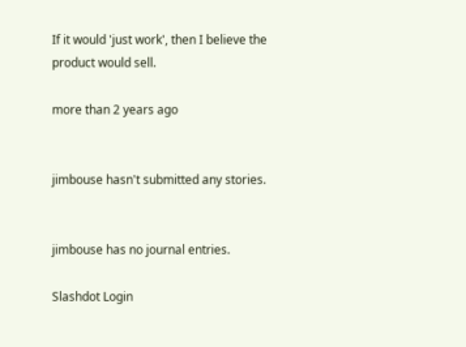If it would 'just work', then I believe the product would sell.

more than 2 years ago


jimbouse hasn't submitted any stories.


jimbouse has no journal entries.

Slashdot Login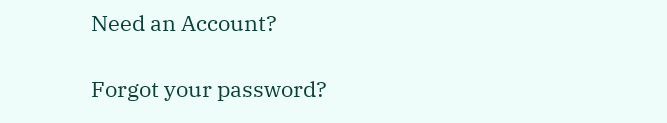Need an Account?

Forgot your password?